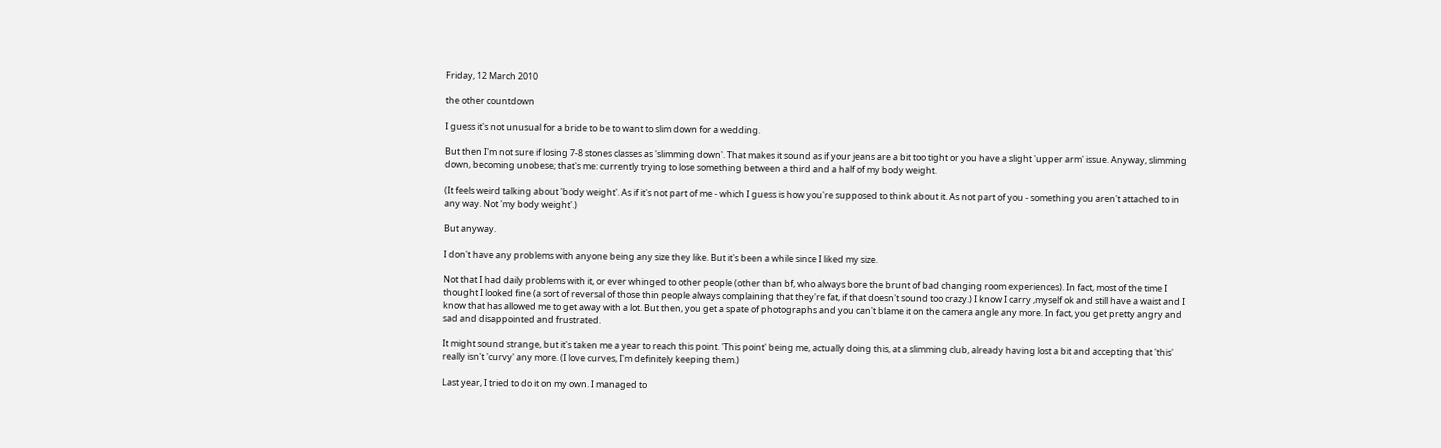Friday, 12 March 2010

the other countdown

I guess it's not unusual for a bride to be to want to slim down for a wedding.

But then I'm not sure if losing 7-8 stones classes as 'slimming down'. That makes it sound as if your jeans are a bit too tight or you have a slight 'upper arm' issue. Anyway, slimming down, becoming unobese; that's me: currently trying to lose something between a third and a half of my body weight.

(It feels weird talking about 'body weight'. As if it's not part of me - which I guess is how you're supposed to think about it. As not part of you - something you aren't attached to in any way. Not 'my body weight'.)

But anyway.

I don't have any problems with anyone being any size they like. But it's been a while since I liked my size.

Not that I had daily problems with it, or ever whinged to other people (other than bf, who always bore the brunt of bad changing room experiences). In fact, most of the time I thought I looked fine (a sort of reversal of those thin people always complaining that they're fat, if that doesn't sound too crazy.) I know I carry ,myself ok and still have a waist and I know that has allowed me to get away with a lot. But then, you get a spate of photographs and you can't blame it on the camera angle any more. In fact, you get pretty angry and sad and disappointed and frustrated.

It might sound strange, but it's taken me a year to reach this point. 'This point' being me, actually doing this, at a slimming club, already having lost a bit and accepting that 'this' really isn't 'curvy' any more. (I love curves, I'm definitely keeping them.)

Last year, I tried to do it on my own. I managed to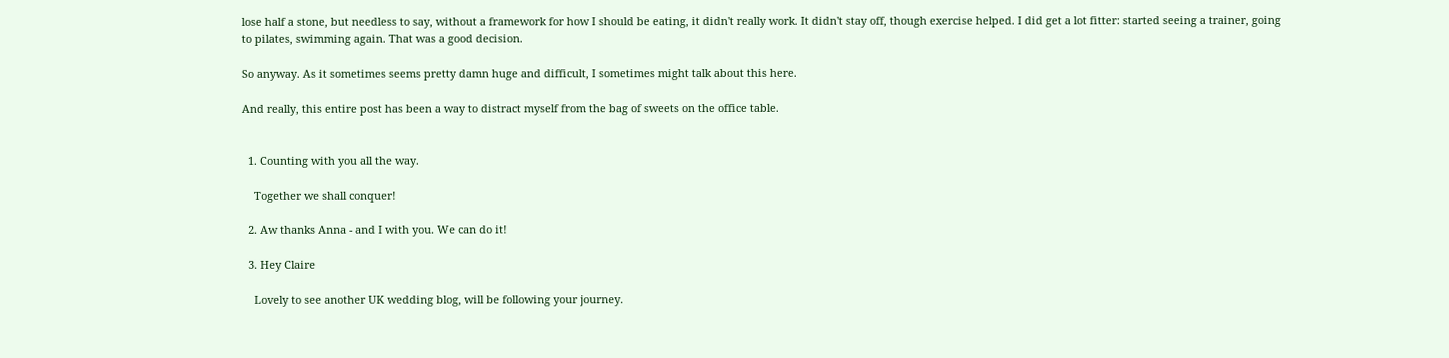lose half a stone, but needless to say, without a framework for how I should be eating, it didn't really work. It didn't stay off, though exercise helped. I did get a lot fitter: started seeing a trainer, going to pilates, swimming again. That was a good decision.

So anyway. As it sometimes seems pretty damn huge and difficult, I sometimes might talk about this here.

And really, this entire post has been a way to distract myself from the bag of sweets on the office table.


  1. Counting with you all the way.

    Together we shall conquer!

  2. Aw thanks Anna - and I with you. We can do it!

  3. Hey Claire

    Lovely to see another UK wedding blog, will be following your journey.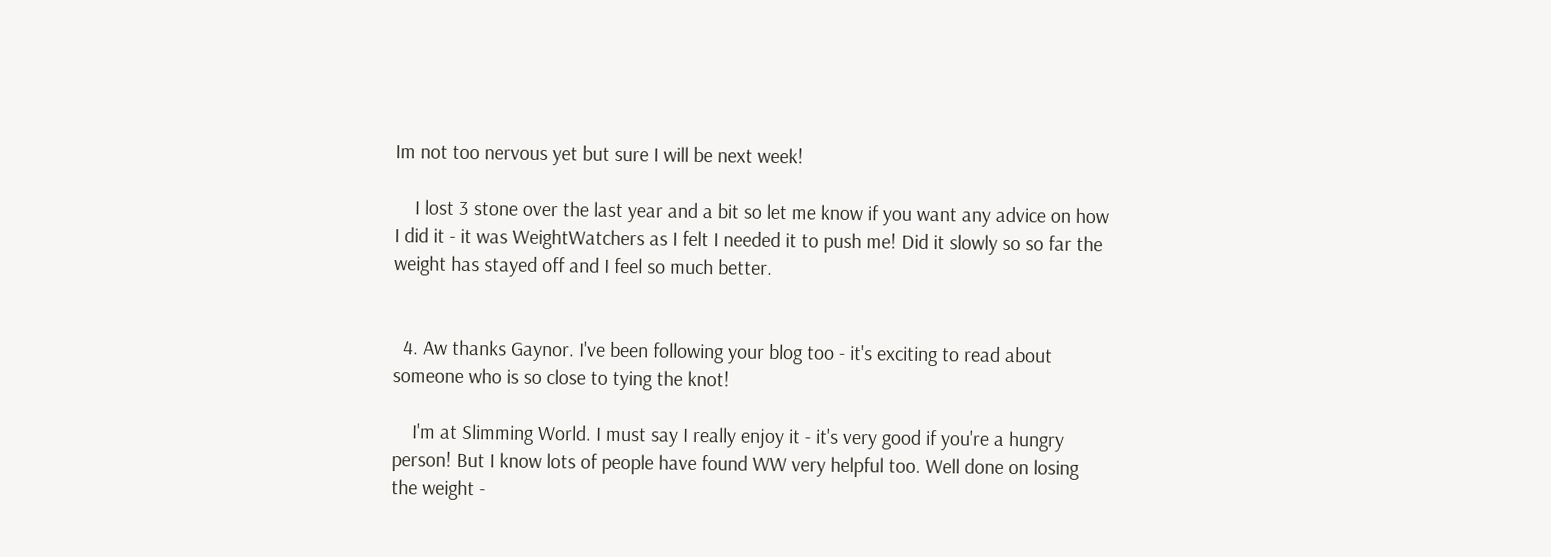Im not too nervous yet but sure I will be next week!

    I lost 3 stone over the last year and a bit so let me know if you want any advice on how I did it - it was WeightWatchers as I felt I needed it to push me! Did it slowly so so far the weight has stayed off and I feel so much better.


  4. Aw thanks Gaynor. I've been following your blog too - it's exciting to read about someone who is so close to tying the knot!

    I'm at Slimming World. I must say I really enjoy it - it's very good if you're a hungry person! But I know lots of people have found WW very helpful too. Well done on losing the weight -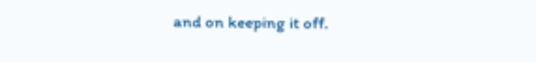and on keeping it off.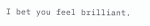I bet you feel brilliant.